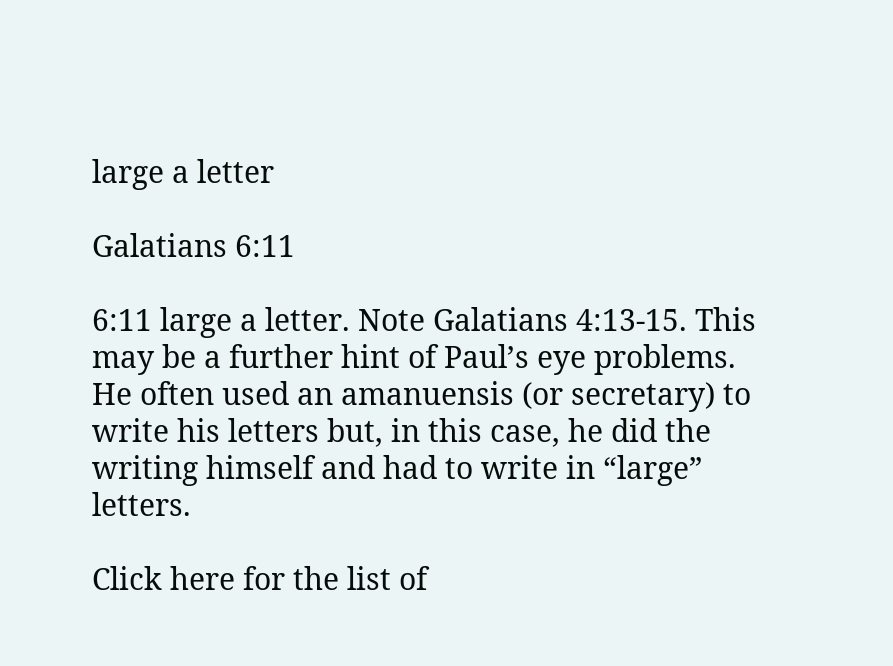large a letter

Galatians 6:11

6:11 large a letter. Note Galatians 4:13-15. This may be a further hint of Paul’s eye problems. He often used an amanuensis (or secretary) to write his letters but, in this case, he did the writing himself and had to write in “large” letters.

Click here for the list of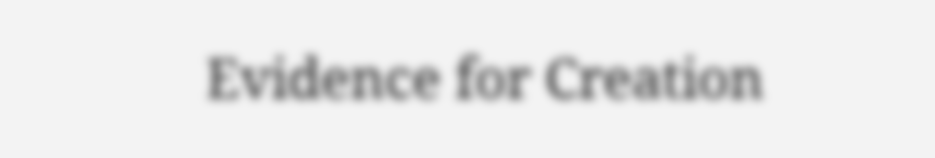Evidence for Creation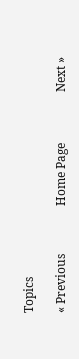Topics

« Previous                Home Page                 Next »